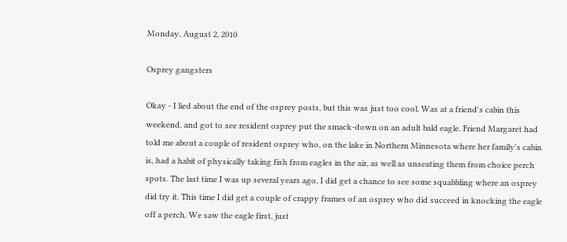Monday, August 2, 2010

Osprey gangsters

Okay - I lied about the end of the osprey posts, but this was just too cool. Was at a friend's cabin this weekend, and got to see resident osprey put the smack-down on an adult bald eagle. Friend Margaret had told me about a couple of resident osprey who, on the lake in Northern Minnesota where her family's cabin is, had a habit of physically taking fish from eagles in the air, as well as unseating them from choice perch spots. The last time I was up several years ago, I did get a chance to see some squabbling where an osprey did try it. This time I did get a couple of crappy frames of an osprey who did succeed in knocking the eagle off a perch. We saw the eagle first, just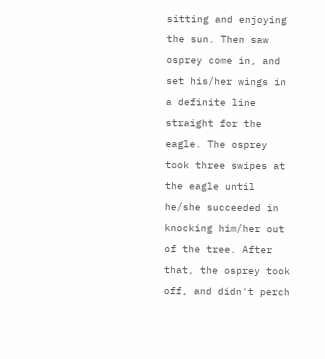sitting and enjoying the sun. Then saw osprey come in, and set his/her wings in a definite line straight for the eagle. The osprey took three swipes at the eagle until he/she succeeded in knocking him/her out of the tree. After that, the osprey took off, and didn't perch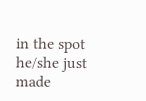in the spot he/she just made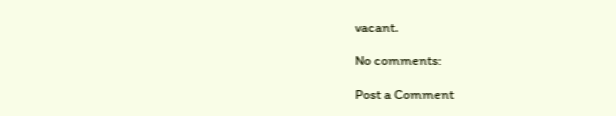vacant.

No comments:

Post a Comment